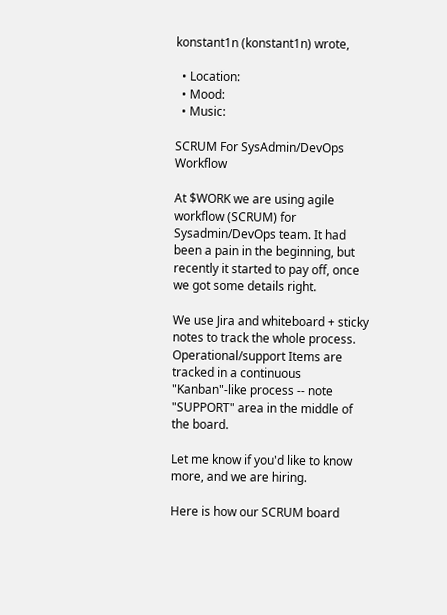konstant1n (konstant1n) wrote,

  • Location:
  • Mood:
  • Music:

SCRUM For SysAdmin/DevOps Workflow

At $WORK we are using agile workflow (SCRUM) for Sysadmin/DevOps team. It had been a pain in the beginning, but recently it started to pay off, once we got some details right.

We use Jira and whiteboard + sticky notes to track the whole process. Operational/support Items are tracked in a continuous "Kanban"-like process -- note "SUPPORT" area in the middle of the board.

Let me know if you'd like to know more, and we are hiring.

Here is how our SCRUM board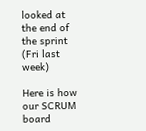looked at the end of the sprint (Fri last week)

Here is how our SCRUM board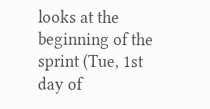looks at the beginning of the sprint (Tue, 1st day of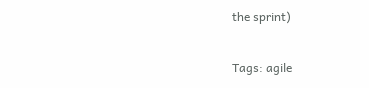the sprint)

Tags: agile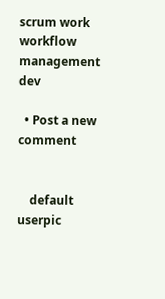scrum work workflow management dev

  • Post a new comment


    default userpic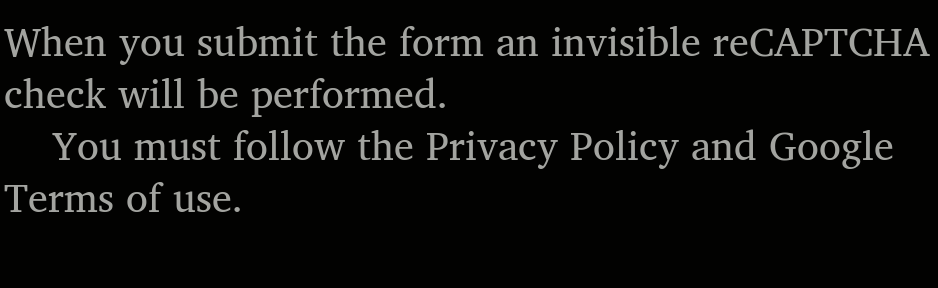When you submit the form an invisible reCAPTCHA check will be performed.
    You must follow the Privacy Policy and Google Terms of use.